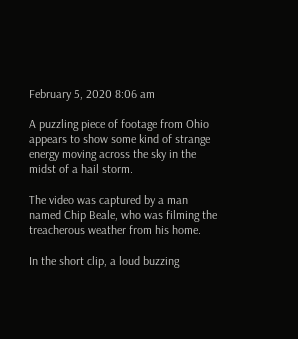February 5, 2020 8:06 am

A puzzling piece of footage from Ohio appears to show some kind of strange energy moving across the sky in the midst of a hail storm.

The video was captured by a man named Chip Beale, who was filming the treacherous weather from his home.

In the short clip, a loud buzzing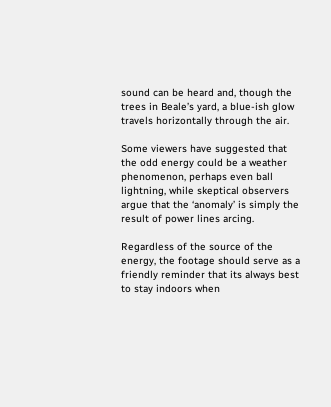sound can be heard and, though the trees in Beale’s yard, a blue-ish glow travels horizontally through the air.

Some viewers have suggested that the odd energy could be a weather phenomenon, perhaps even ball lightning, while skeptical observers argue that the ‘anomaly’ is simply the result of power lines arcing.

Regardless of the source of the energy, the footage should serve as a friendly reminder that its always best to stay indoors when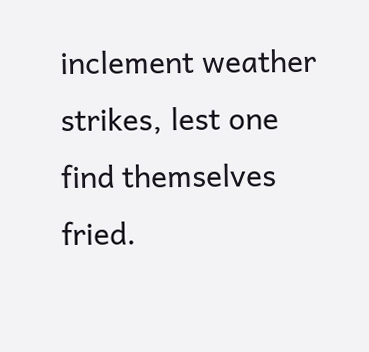inclement weather strikes, lest one find themselves fried.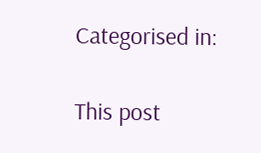Categorised in:

This post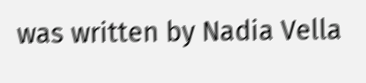was written by Nadia Vella